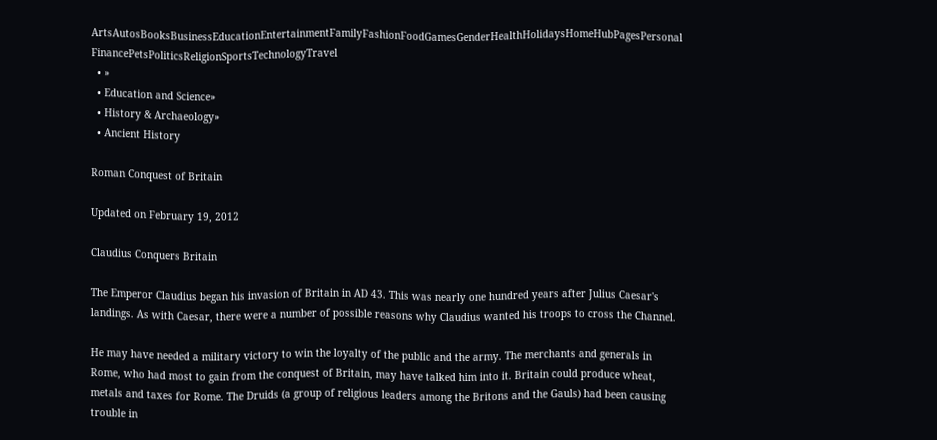ArtsAutosBooksBusinessEducationEntertainmentFamilyFashionFoodGamesGenderHealthHolidaysHomeHubPagesPersonal FinancePetsPoliticsReligionSportsTechnologyTravel
  • »
  • Education and Science»
  • History & Archaeology»
  • Ancient History

Roman Conquest of Britain

Updated on February 19, 2012

Claudius Conquers Britain

The Emperor Claudius began his invasion of Britain in AD 43. This was nearly one hundred years after Julius Caesar's landings. As with Caesar, there were a number of possible reasons why Claudius wanted his troops to cross the Channel.

He may have needed a military victory to win the loyalty of the public and the army. The merchants and generals in Rome, who had most to gain from the conquest of Britain, may have talked him into it. Britain could produce wheat, metals and taxes for Rome. The Druids (a group of religious leaders among the Britons and the Gauls) had been causing trouble in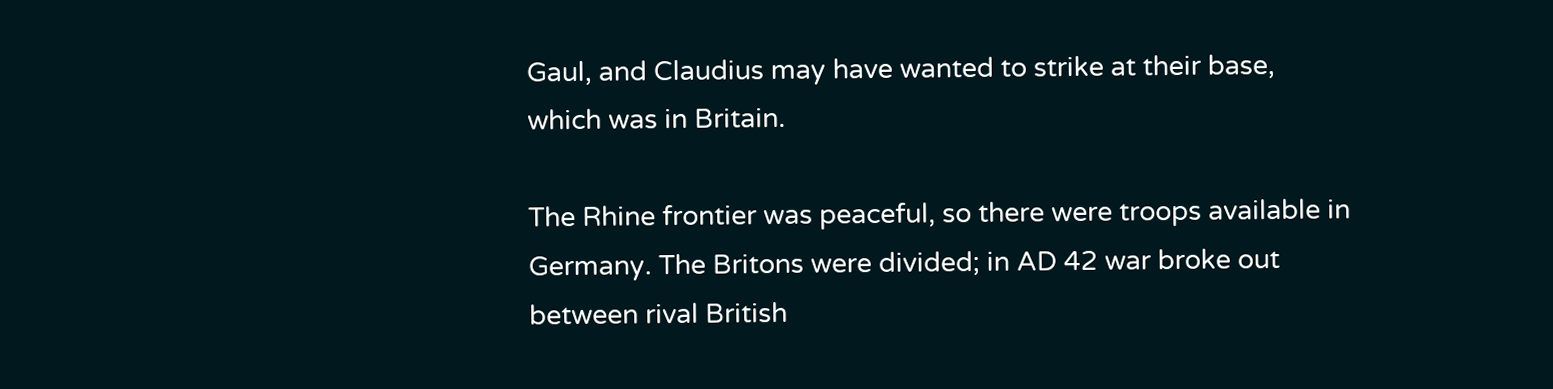Gaul, and Claudius may have wanted to strike at their base, which was in Britain.

The Rhine frontier was peaceful, so there were troops available in Germany. The Britons were divided; in AD 42 war broke out between rival British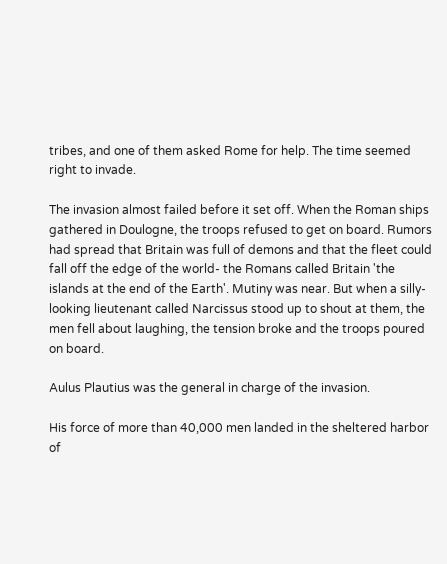tribes, and one of them asked Rome for help. The time seemed right to invade.

The invasion almost failed before it set off. When the Roman ships gathered in Doulogne, the troops refused to get on board. Rumors had spread that Britain was full of demons and that the fleet could fall off the edge of the world- the Romans called Britain 'the islands at the end of the Earth'. Mutiny was near. But when a silly-looking lieutenant called Narcissus stood up to shout at them, the men fell about laughing, the tension broke and the troops poured on board.

Aulus Plautius was the general in charge of the invasion.

His force of more than 40,000 men landed in the sheltered harbor of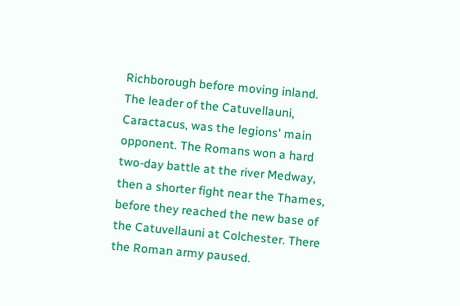Richborough before moving inland. The leader of the Catuvellauni, Caractacus, was the legions' main opponent. The Romans won a hard two-day battle at the river Medway, then a shorter fight near the Thames, before they reached the new base of the Catuvellauni at Colchester. There the Roman army paused.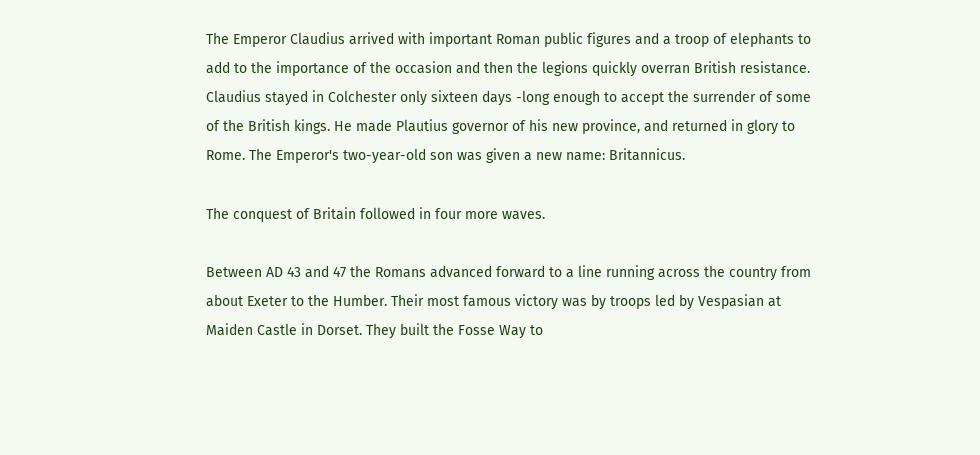The Emperor Claudius arrived with important Roman public figures and a troop of elephants to add to the importance of the occasion and then the legions quickly overran British resistance. Claudius stayed in Colchester only sixteen days -long enough to accept the surrender of some of the British kings. He made Plautius governor of his new province, and returned in glory to Rome. The Emperor's two-year-old son was given a new name: Britannicus.

The conquest of Britain followed in four more waves.

Between AD 43 and 47 the Romans advanced forward to a line running across the country from about Exeter to the Humber. Their most famous victory was by troops led by Vespasian at Maiden Castle in Dorset. They built the Fosse Way to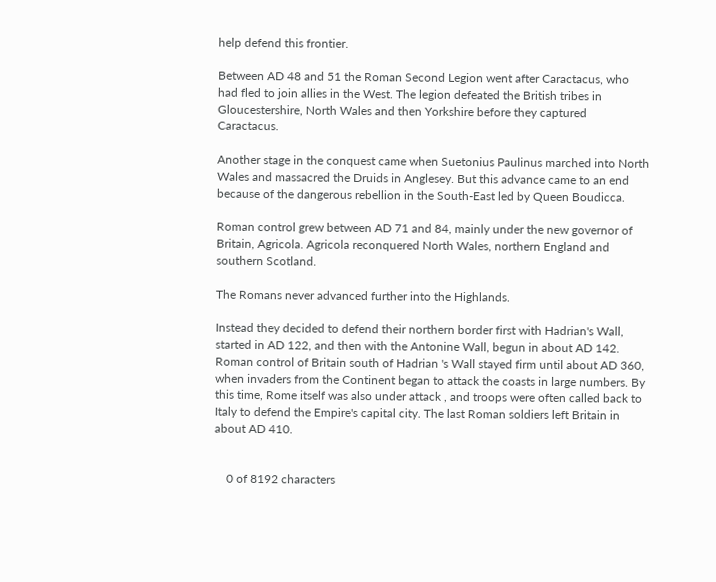help defend this frontier.

Between AD 48 and 51 the Roman Second Legion went after Caractacus, who had fled to join allies in the West. The legion defeated the British tribes in Gloucestershire, North Wales and then Yorkshire before they captured Caractacus.

Another stage in the conquest came when Suetonius Paulinus marched into North Wales and massacred the Druids in Anglesey. But this advance came to an end because of the dangerous rebellion in the South-East led by Queen Boudicca.

Roman control grew between AD 71 and 84, mainly under the new governor of Britain, Agricola. Agricola reconquered North Wales, northern England and southern Scotland.

The Romans never advanced further into the Highlands.

Instead they decided to defend their northern border first with Hadrian's Wall, started in AD 122, and then with the Antonine Wall, begun in about AD 142. Roman control of Britain south of Hadrian 's Wall stayed firm until about AD 360, when invaders from the Continent began to attack the coasts in large numbers. By this time, Rome itself was also under attack , and troops were often called back to Italy to defend the Empire's capital city. The last Roman soldiers left Britain in about AD 410.


    0 of 8192 characters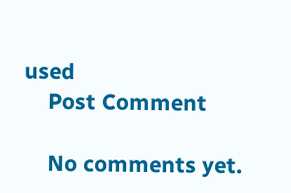used
    Post Comment

    No comments yet.